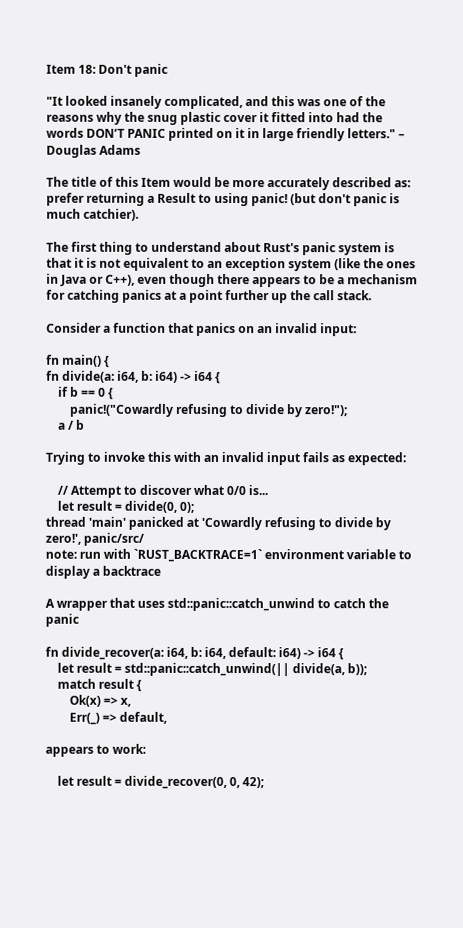Item 18: Don't panic

"It looked insanely complicated, and this was one of the reasons why the snug plastic cover it fitted into had the words DON’T PANIC printed on it in large friendly letters." – Douglas Adams

The title of this Item would be more accurately described as: prefer returning a Result to using panic! (but don't panic is much catchier).

The first thing to understand about Rust's panic system is that it is not equivalent to an exception system (like the ones in Java or C++), even though there appears to be a mechanism for catching panics at a point further up the call stack.

Consider a function that panics on an invalid input:

fn main() {
fn divide(a: i64, b: i64) -> i64 {
    if b == 0 {
        panic!("Cowardly refusing to divide by zero!");
    a / b

Trying to invoke this with an invalid input fails as expected:

    // Attempt to discover what 0/0 is...
    let result = divide(0, 0);
thread 'main' panicked at 'Cowardly refusing to divide by zero!', panic/src/
note: run with `RUST_BACKTRACE=1` environment variable to display a backtrace

A wrapper that uses std::panic::catch_unwind to catch the panic

fn divide_recover(a: i64, b: i64, default: i64) -> i64 {
    let result = std::panic::catch_unwind(|| divide(a, b));
    match result {
        Ok(x) => x,
        Err(_) => default,

appears to work:

    let result = divide_recover(0, 0, 42);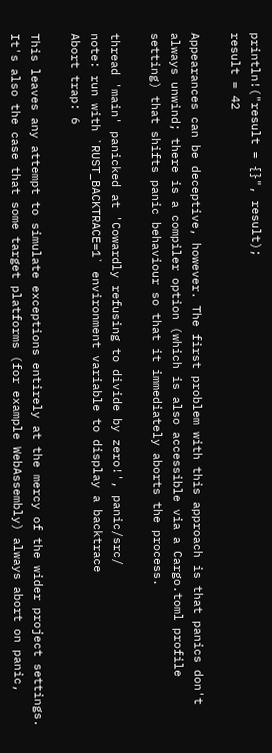println!("result = {}", result);
result = 42

Appearances can be deceptive, however. The first problem with this approach is that panics don't always unwind; there is a compiler option (which is also accessible via a Cargo.toml profile setting) that shifts panic behaviour so that it immediately aborts the process.

thread 'main' panicked at 'Cowardly refusing to divide by zero!', panic/src/
note: run with `RUST_BACKTRACE=1` environment variable to display a backtrace
Abort trap: 6

This leaves any attempt to simulate exceptions entirely at the mercy of the wider project settings. It's also the case that some target platforms (for example WebAssembly) always abort on panic,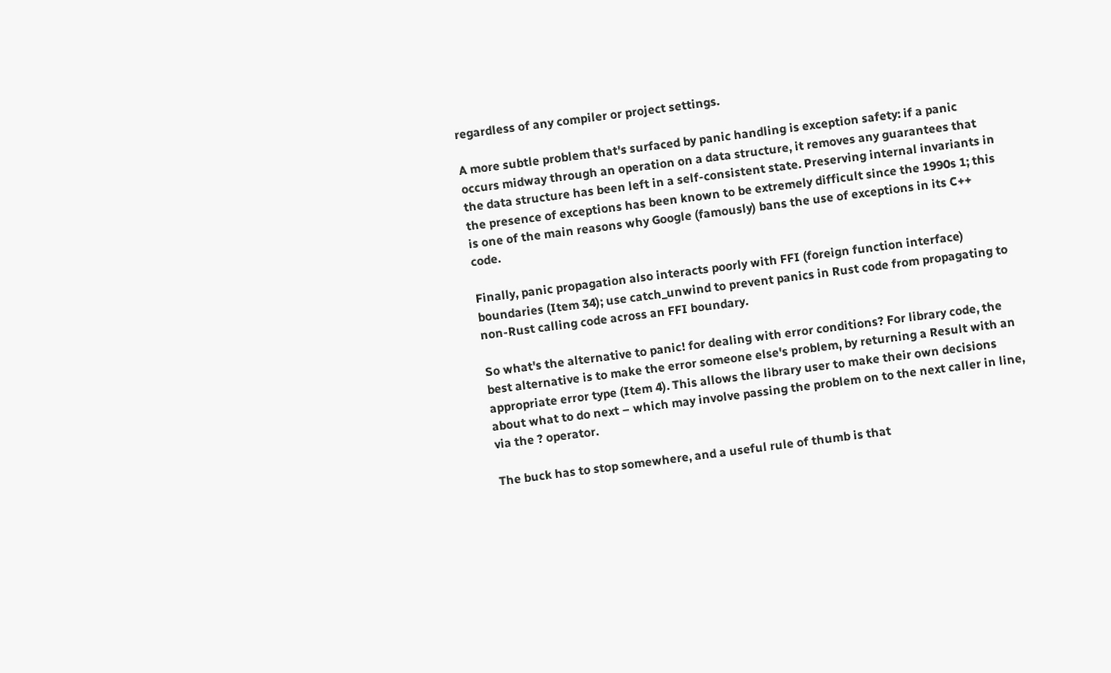regardless of any compiler or project settings.

A more subtle problem that's surfaced by panic handling is exception safety: if a panic occurs midway through an operation on a data structure, it removes any guarantees that the data structure has been left in a self-consistent state. Preserving internal invariants in the presence of exceptions has been known to be extremely difficult since the 1990s 1; this is one of the main reasons why Google (famously) bans the use of exceptions in its C++ code.

Finally, panic propagation also interacts poorly with FFI (foreign function interface) boundaries (Item 34); use catch_unwind to prevent panics in Rust code from propagating to non-Rust calling code across an FFI boundary.

So what's the alternative to panic! for dealing with error conditions? For library code, the best alternative is to make the error someone else's problem, by returning a Result with an appropriate error type (Item 4). This allows the library user to make their own decisions about what to do next – which may involve passing the problem on to the next caller in line, via the ? operator.

The buck has to stop somewhere, and a useful rule of thumb is that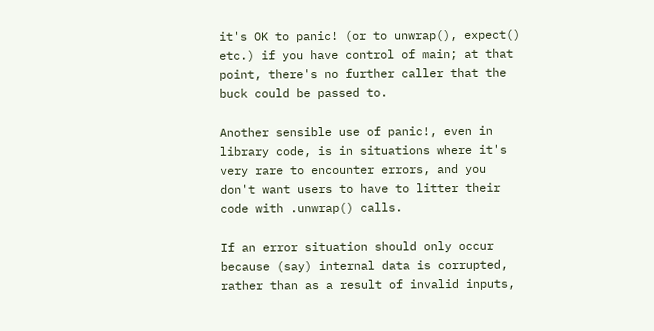it's OK to panic! (or to unwrap(), expect() etc.) if you have control of main; at that point, there's no further caller that the buck could be passed to.

Another sensible use of panic!, even in library code, is in situations where it's very rare to encounter errors, and you don't want users to have to litter their code with .unwrap() calls.

If an error situation should only occur because (say) internal data is corrupted, rather than as a result of invalid inputs,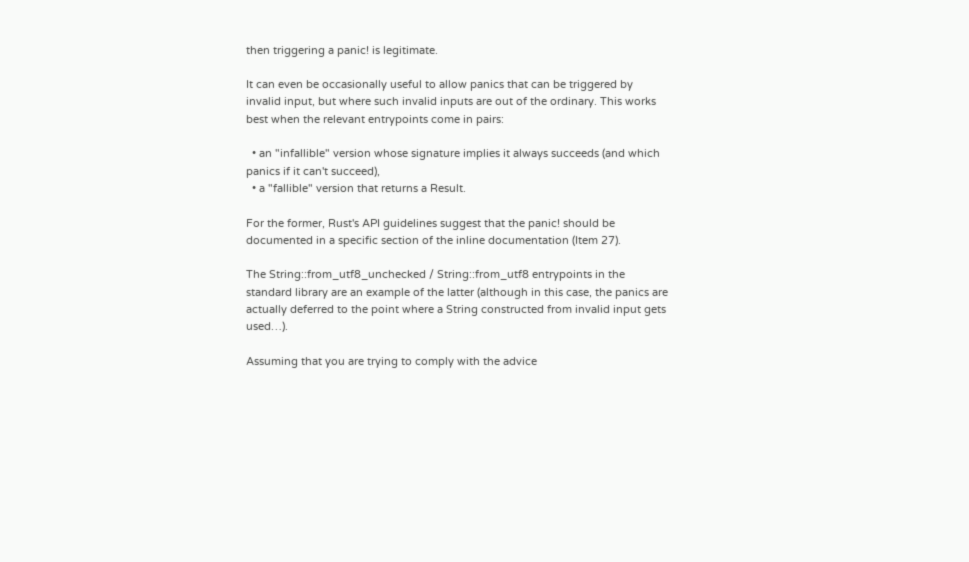then triggering a panic! is legitimate.

It can even be occasionally useful to allow panics that can be triggered by invalid input, but where such invalid inputs are out of the ordinary. This works best when the relevant entrypoints come in pairs:

  • an "infallible" version whose signature implies it always succeeds (and which panics if it can't succeed),
  • a "fallible" version that returns a Result.

For the former, Rust's API guidelines suggest that the panic! should be documented in a specific section of the inline documentation (Item 27).

The String::from_utf8_unchecked / String::from_utf8 entrypoints in the standard library are an example of the latter (although in this case, the panics are actually deferred to the point where a String constructed from invalid input gets used…).

Assuming that you are trying to comply with the advice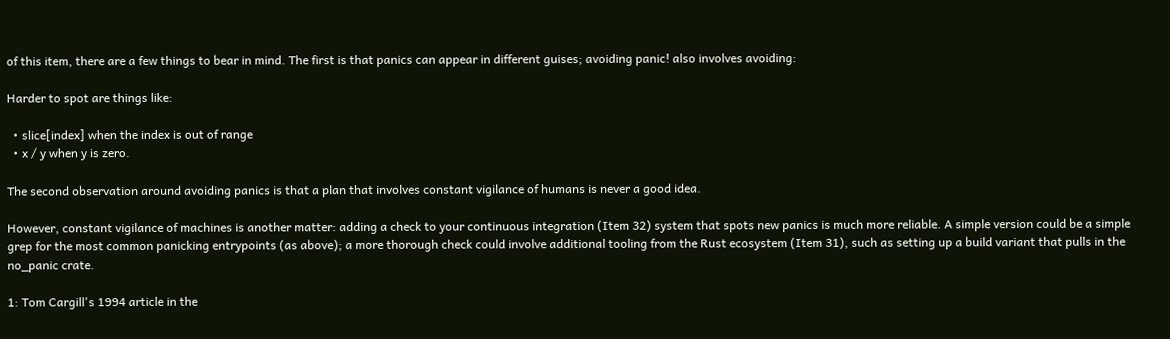of this item, there are a few things to bear in mind. The first is that panics can appear in different guises; avoiding panic! also involves avoiding:

Harder to spot are things like:

  • slice[index] when the index is out of range
  • x / y when y is zero.

The second observation around avoiding panics is that a plan that involves constant vigilance of humans is never a good idea.

However, constant vigilance of machines is another matter: adding a check to your continuous integration (Item 32) system that spots new panics is much more reliable. A simple version could be a simple grep for the most common panicking entrypoints (as above); a more thorough check could involve additional tooling from the Rust ecosystem (Item 31), such as setting up a build variant that pulls in the no_panic crate.

1: Tom Cargill's 1994 article in the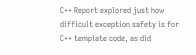C++ Report explored just how difficult exception safety is for C++ template code, as did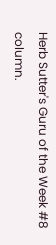Herb Sutter's Guru of the Week #8 column.